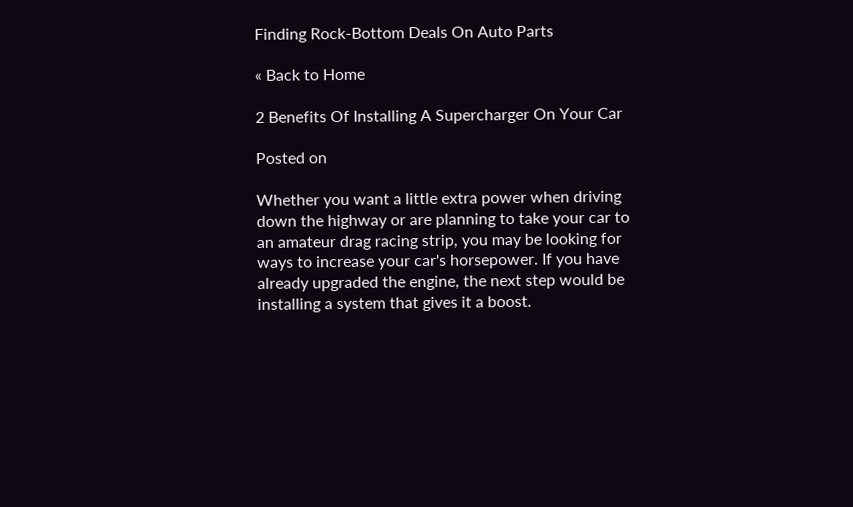Finding Rock-Bottom Deals On Auto Parts

« Back to Home

2 Benefits Of Installing A Supercharger On Your Car

Posted on

Whether you want a little extra power when driving down the highway or are planning to take your car to an amateur drag racing strip, you may be looking for ways to increase your car's horsepower. If you have already upgraded the engine, the next step would be installing a system that gives it a boost.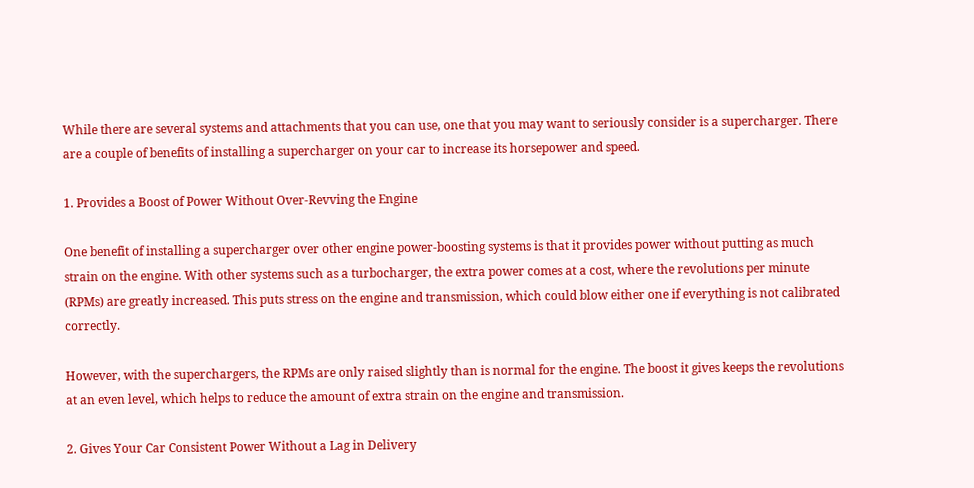While there are several systems and attachments that you can use, one that you may want to seriously consider is a supercharger. There are a couple of benefits of installing a supercharger on your car to increase its horsepower and speed.

1. Provides a Boost of Power Without Over-Revving the Engine

One benefit of installing a supercharger over other engine power-boosting systems is that it provides power without putting as much strain on the engine. With other systems such as a turbocharger, the extra power comes at a cost, where the revolutions per minute (RPMs) are greatly increased. This puts stress on the engine and transmission, which could blow either one if everything is not calibrated correctly.

However, with the superchargers, the RPMs are only raised slightly than is normal for the engine. The boost it gives keeps the revolutions at an even level, which helps to reduce the amount of extra strain on the engine and transmission.

2. Gives Your Car Consistent Power Without a Lag in Delivery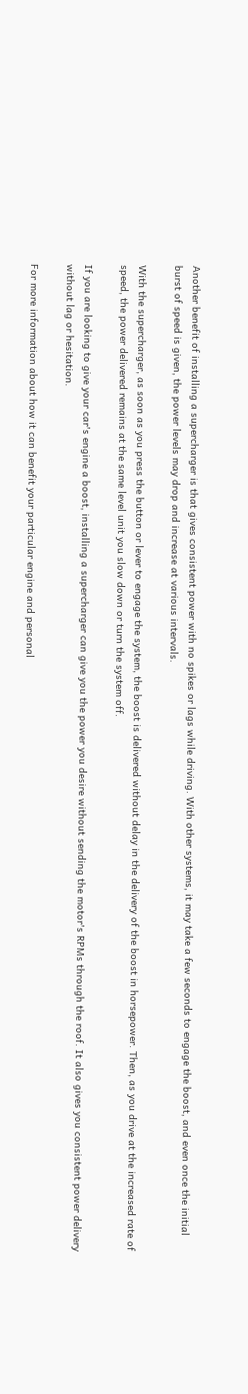Another benefit of installing a supercharger is that gives consistent power with no spikes or lags while driving. With other systems, it may take a few seconds to engage the boost, and even once the initial burst of speed is given, the power levels may drop and increase at various intervals.

With the supercharger, as soon as you press the button or lever to engage the system, the boost is delivered without delay in the delivery of the boost in horsepower. Then, as you drive at the increased rate of speed, the power delivered remains at the same level unit you slow down or turn the system off.

If you are looking to give your car's engine a boost, installing a supercharger can give you the power you desire without sending the motor's RPMs through the roof. It also gives you consistent power delivery without lag or hesitation.

For more information about how it can benefit your particular engine and personal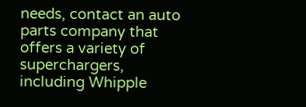needs, contact an auto parts company that offers a variety of superchargers, including Whipple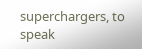superchargers, to speak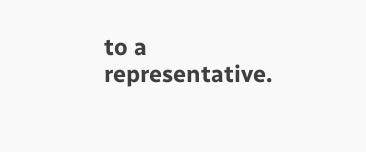to a representative.